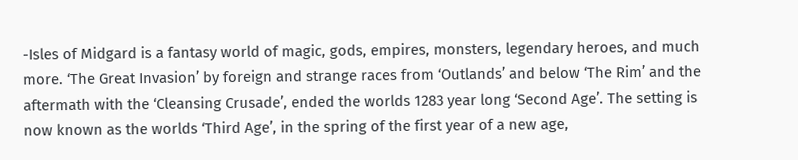-Isles of Midgard is a fantasy world of magic, gods, empires, monsters, legendary heroes, and much more. ‘The Great Invasion’ by foreign and strange races from ‘Outlands’ and below ‘The Rim’ and the aftermath with the ‘Cleansing Crusade’, ended the worlds 1283 year long ‘Second Age’. The setting is now known as the worlds ‘Third Age’, in the spring of the first year of a new age,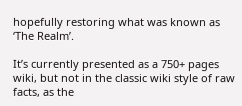hopefully restoring what was known as ‘The Realm’.

It’s currently presented as a 750+ pages wiki, but not in the classic wiki style of raw facts, as the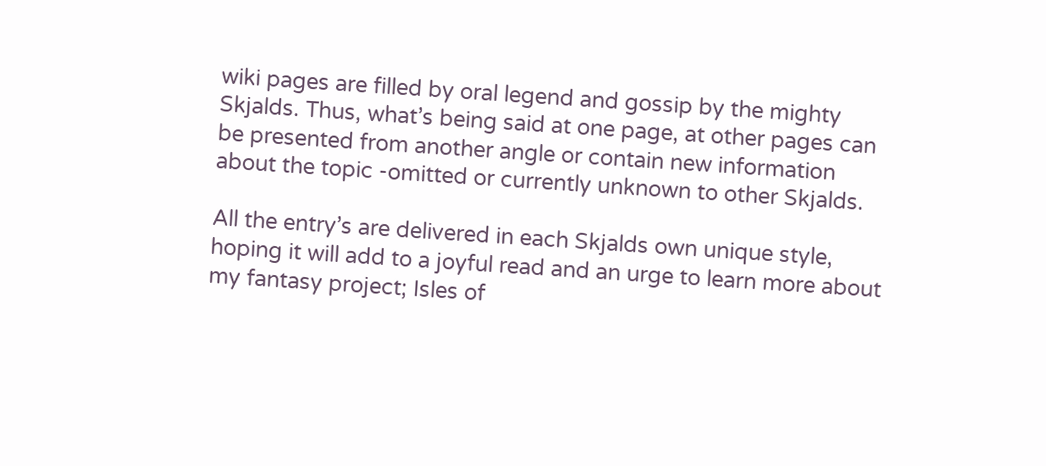wiki pages are filled by oral legend and gossip by the mighty Skjalds. Thus, what’s being said at one page, at other pages can be presented from another angle or contain new information about the topic -omitted or currently unknown to other Skjalds.

All the entry’s are delivered in each Skjalds own unique style, hoping it will add to a joyful read and an urge to learn more about my fantasy project; Isles of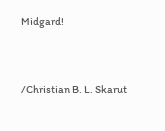Midgard!


/Christian B. L. Skarut